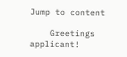Jump to content

    Greetings applicant!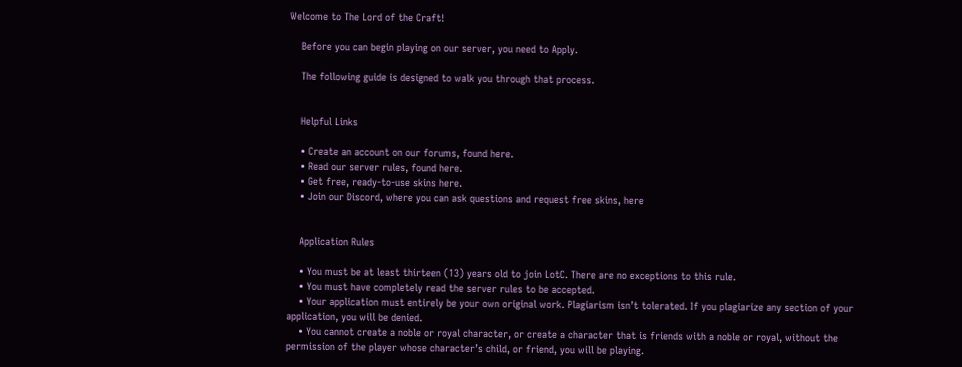Welcome to The Lord of the Craft!

    Before you can begin playing on our server, you need to Apply.

    The following guide is designed to walk you through that process.


    Helpful Links

    • Create an account on our forums, found here.
    • Read our server rules, found here.
    • Get free, ready-to-use skins here.
    • Join our Discord, where you can ask questions and request free skins, here


    Application Rules

    • You must be at least thirteen (13) years old to join LotC. There are no exceptions to this rule.
    • You must have completely read the server rules to be accepted.
    • Your application must entirely be your own original work. Plagiarism isn’t tolerated. If you plagiarize any section of your application, you will be denied.
    • You cannot create a noble or royal character, or create a character that is friends with a noble or royal, without the permission of the player whose character’s child, or friend, you will be playing.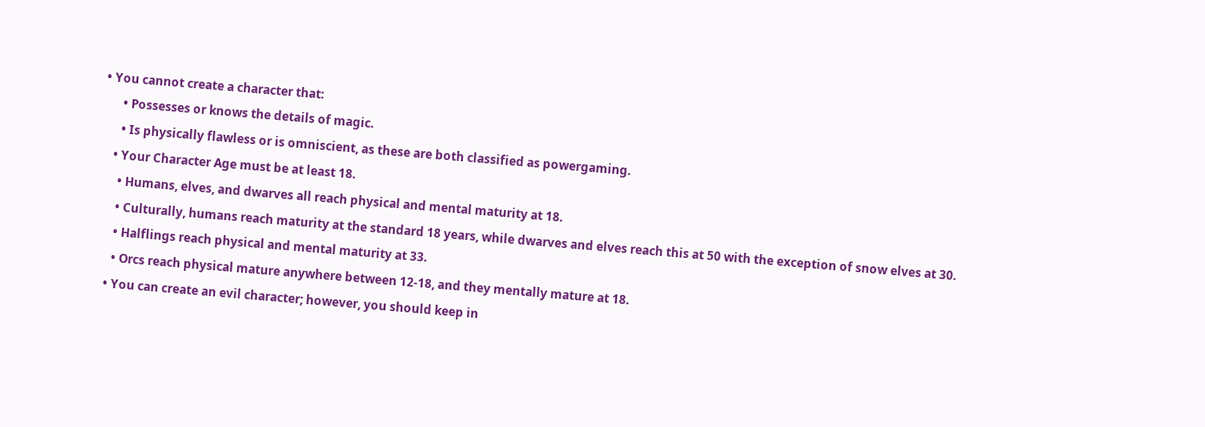• You cannot create a character that:
      • Possesses or knows the details of magic.
      • Is physically flawless or is omniscient, as these are both classified as powergaming.
    • Your Character Age must be at least 18.
      • Humans, elves, and dwarves all reach physical and mental maturity at 18.
      • Culturally, humans reach maturity at the standard 18 years, while dwarves and elves reach this at 50 with the exception of snow elves at 30.
      • Halflings reach physical and mental maturity at 33.
      • Orcs reach physical mature anywhere between 12-18, and they mentally mature at 18.
    • You can create an evil character; however, you should keep in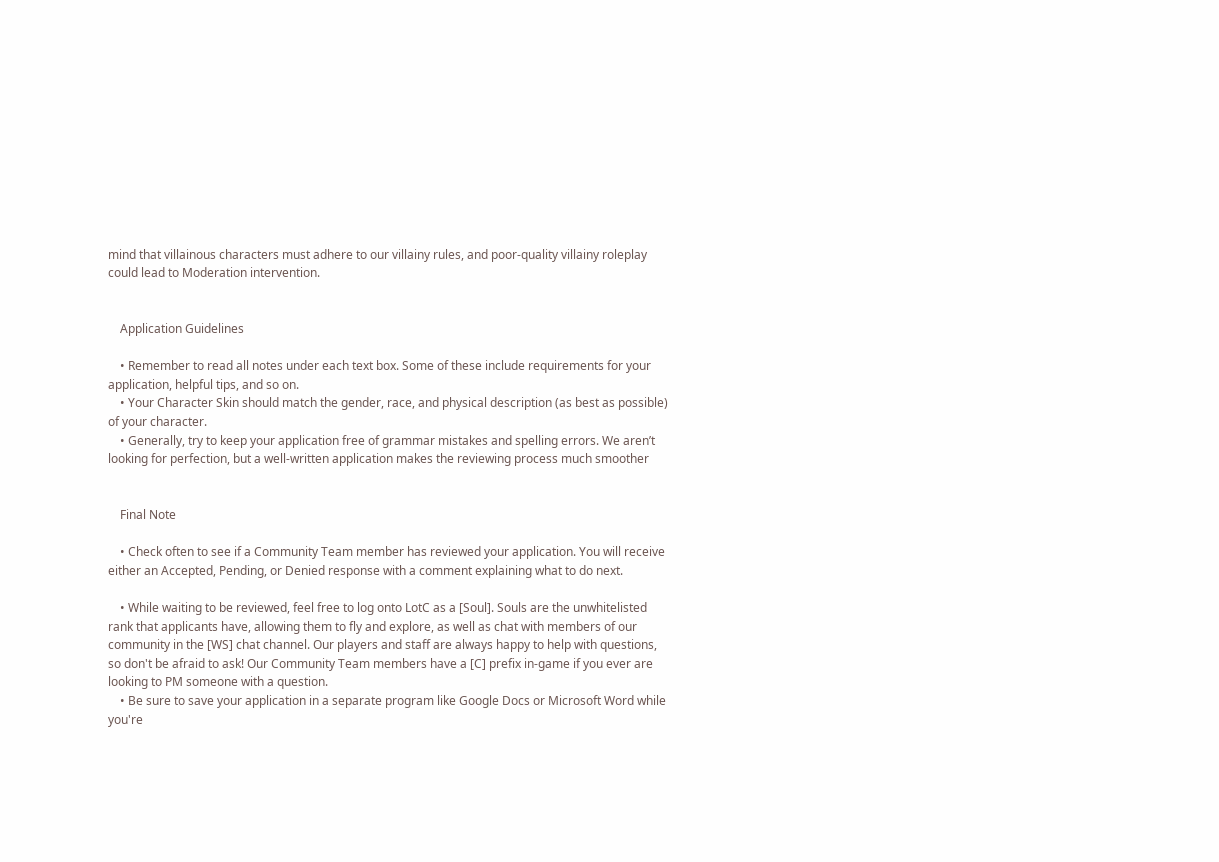mind that villainous characters must adhere to our villainy rules, and poor-quality villainy roleplay could lead to Moderation intervention.


    Application Guidelines

    • Remember to read all notes under each text box. Some of these include requirements for your application, helpful tips, and so on.
    • Your Character Skin should match the gender, race, and physical description (as best as possible) of your character.
    • Generally, try to keep your application free of grammar mistakes and spelling errors. We aren’t looking for perfection, but a well-written application makes the reviewing process much smoother


    Final Note

    • Check often to see if a Community Team member has reviewed your application. You will receive either an Accepted, Pending, or Denied response with a comment explaining what to do next.

    • While waiting to be reviewed, feel free to log onto LotC as a [Soul]. Souls are the unwhitelisted rank that applicants have, allowing them to fly and explore, as well as chat with members of our community in the [WS] chat channel. Our players and staff are always happy to help with questions, so don't be afraid to ask! Our Community Team members have a [C] prefix in-game if you ever are looking to PM someone with a question.
    • Be sure to save your application in a separate program like Google Docs or Microsoft Word while you're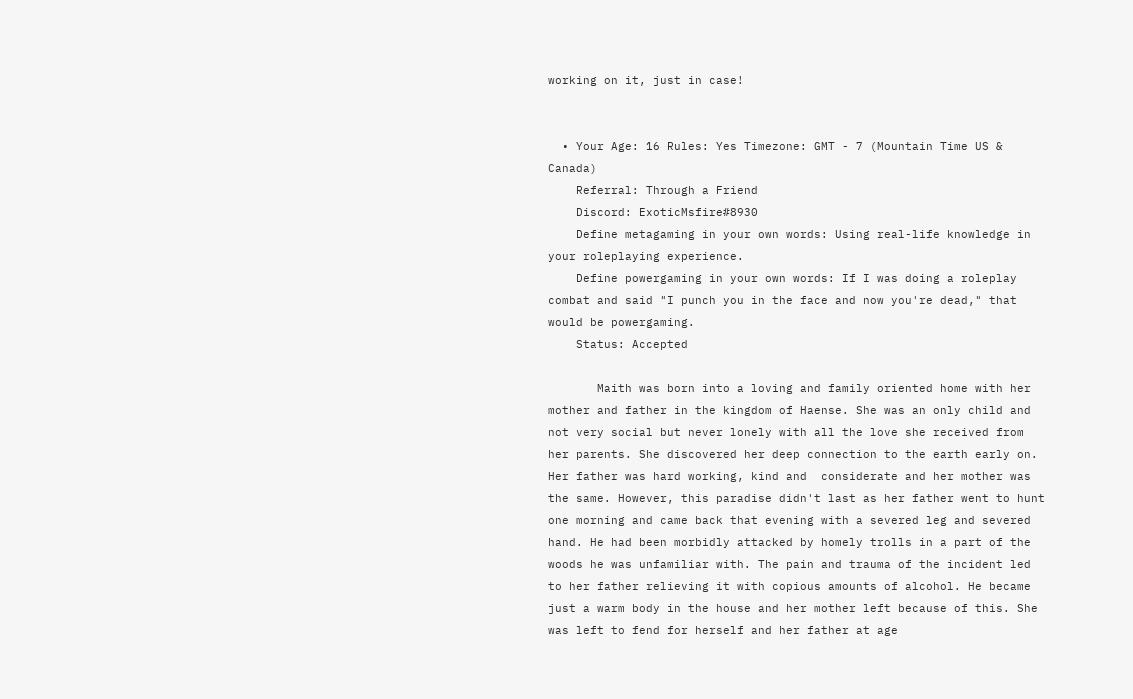working on it, just in case!


  • Your Age: 16 Rules: Yes Timezone: GMT - 7 (Mountain Time US & Canada)
    Referral: Through a Friend
    Discord: ExoticMsfire#8930
    Define metagaming in your own words: Using real-life knowledge in your roleplaying experience.
    Define powergaming in your own words: If I was doing a roleplay combat and said "I punch you in the face and now you're dead," that would be powergaming.
    Status: Accepted

       Maith was born into a loving and family oriented home with her mother and father in the kingdom of Haense. She was an only child and not very social but never lonely with all the love she received from her parents. She discovered her deep connection to the earth early on. Her father was hard working, kind and  considerate and her mother was the same. However, this paradise didn't last as her father went to hunt  one morning and came back that evening with a severed leg and severed hand. He had been morbidly attacked by homely trolls in a part of the woods he was unfamiliar with. The pain and trauma of the incident led to her father relieving it with copious amounts of alcohol. He became just a warm body in the house and her mother left because of this. She was left to fend for herself and her father at age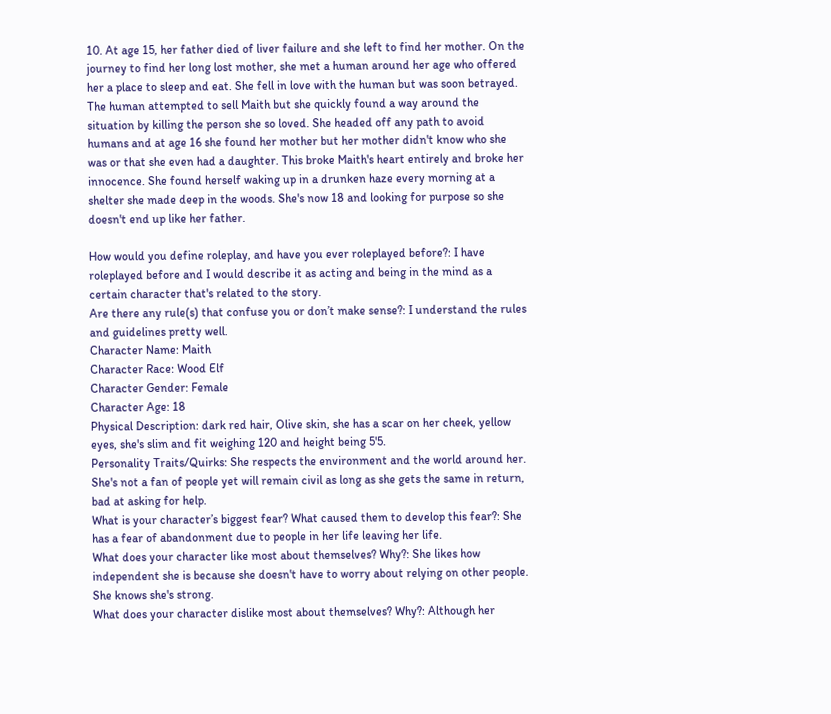10. At age 15, her father died of liver failure and she left to find her mother. On the journey to find her long lost mother, she met a human around her age who offered her a place to sleep and eat. She fell in love with the human but was soon betrayed. The human attempted to sell Maith but she quickly found a way around the situation by killing the person she so loved. She headed off any path to avoid humans and at age 16 she found her mother but her mother didn't know who she was or that she even had a daughter. This broke Maith's heart entirely and broke her innocence. She found herself waking up in a drunken haze every morning at a shelter she made deep in the woods. She's now 18 and looking for purpose so she doesn't end up like her father.

How would you define roleplay, and have you ever roleplayed before?: I have roleplayed before and I would describe it as acting and being in the mind as a certain character that's related to the story.
Are there any rule(s) that confuse you or don’t make sense?: I understand the rules and guidelines pretty well.
Character Name: Maith
Character Race: Wood Elf
Character Gender: Female
Character Age: 18
Physical Description: dark red hair, Olive skin, she has a scar on her cheek, yellow eyes, she's slim and fit weighing 120 and height being 5'5.
Personality Traits/Quirks: She respects the environment and the world around her. She's not a fan of people yet will remain civil as long as she gets the same in return, bad at asking for help.
What is your character’s biggest fear? What caused them to develop this fear?: She has a fear of abandonment due to people in her life leaving her life.
What does your character like most about themselves? Why?: She likes how independent she is because she doesn't have to worry about relying on other people. She knows she's strong.
What does your character dislike most about themselves? Why?: Although her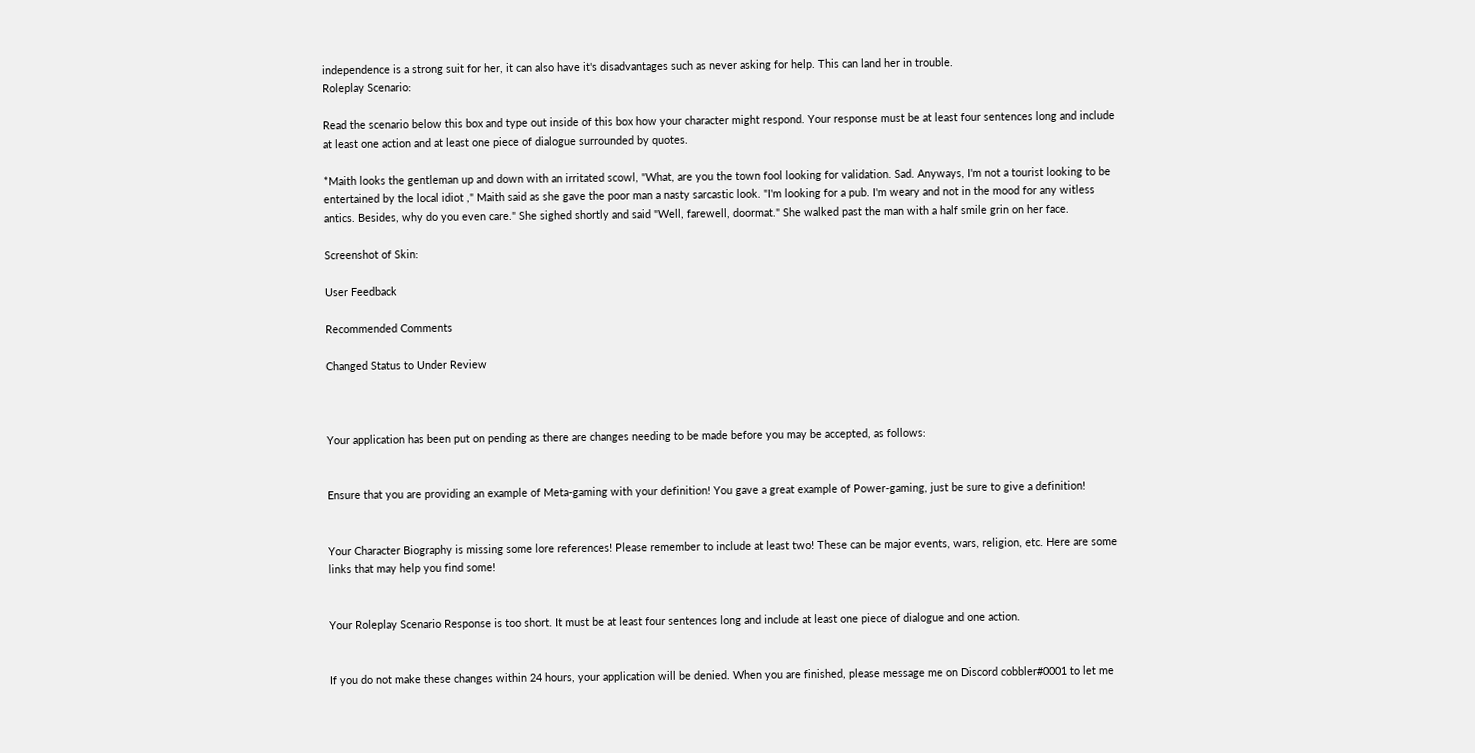independence is a strong suit for her, it can also have it's disadvantages such as never asking for help. This can land her in trouble.
Roleplay Scenario:

Read the scenario below this box and type out inside of this box how your character might respond. Your response must be at least four sentences long and include at least one action and at least one piece of dialogue surrounded by quotes.

*Maith looks the gentleman up and down with an irritated scowl, "What, are you the town fool looking for validation. Sad. Anyways, I'm not a tourist looking to be entertained by the local idiot ," Maith said as she gave the poor man a nasty sarcastic look. "I'm looking for a pub. I'm weary and not in the mood for any witless antics. Besides, why do you even care." She sighed shortly and said "Well, farewell, doormat." She walked past the man with a half smile grin on her face.

Screenshot of Skin:

User Feedback

Recommended Comments

Changed Status to Under Review



Your application has been put on pending as there are changes needing to be made before you may be accepted, as follows:


Ensure that you are providing an example of Meta-gaming with your definition! You gave a great example of Power-gaming, just be sure to give a definition!


Your Character Biography is missing some lore references! Please remember to include at least two! These can be major events, wars, religion, etc. Here are some links that may help you find some!


Your Roleplay Scenario Response is too short. It must be at least four sentences long and include at least one piece of dialogue and one action.


If you do not make these changes within 24 hours, your application will be denied. When you are finished, please message me on Discord cobbler#0001 to let me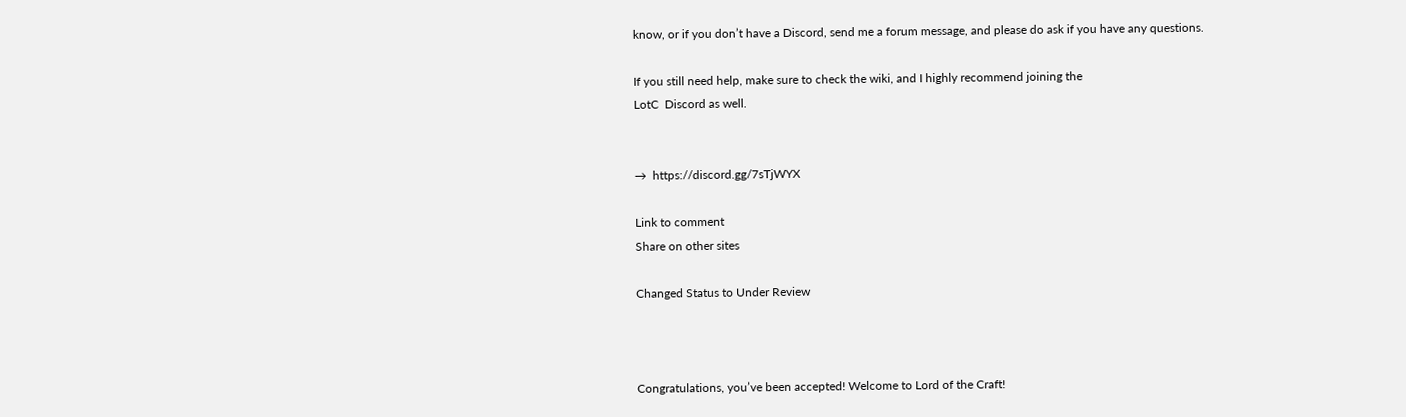know, or if you don’t have a Discord, send me a forum message, and please do ask if you have any questions.

If you still need help, make sure to check the wiki, and I highly recommend joining the
LotC  Discord as well.


→  https://discord.gg/7sTjWYX

Link to comment
Share on other sites

Changed Status to Under Review



Congratulations, you’ve been accepted! Welcome to Lord of the Craft!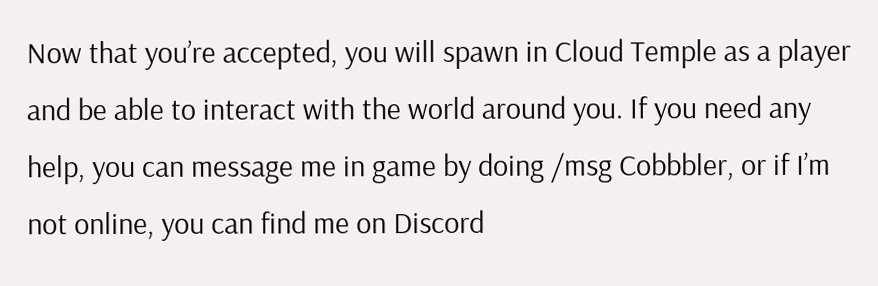Now that you’re accepted, you will spawn in Cloud Temple as a player and be able to interact with the world around you. If you need any help, you can message me in game by doing /msg Cobbbler, or if I’m not online, you can find me on Discord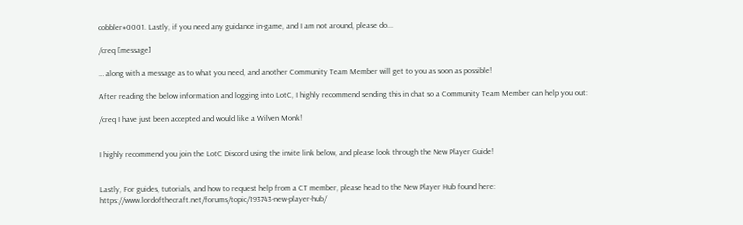cobbler#0001. Lastly, if you need any guidance in-game, and I am not around, please do...

/creq [message]

… along with a message as to what you need, and another Community Team Member will get to you as soon as possible!

After reading the below information and logging into LotC, I highly recommend sending this in chat so a Community Team Member can help you out:

/creq I have just been accepted and would like a Wilven Monk!


I highly recommend you join the LotC Discord using the invite link below, and please look through the New Player Guide!


Lastly, For guides, tutorials, and how to request help from a CT member, please head to the New Player Hub found here: https://www.lordofthecraft.net/forums/topic/193743-new-player-hub/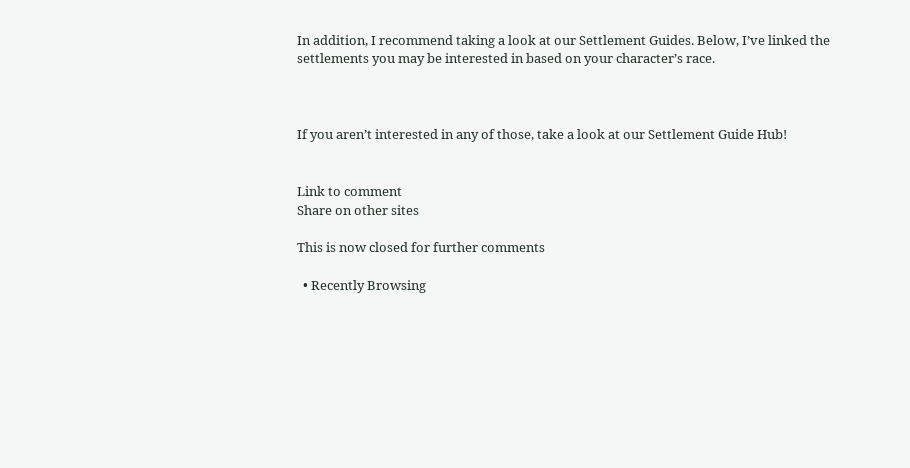In addition, I recommend taking a look at our Settlement Guides. Below, I’ve linked the settlements you may be interested in based on your character’s race.



If you aren’t interested in any of those, take a look at our Settlement Guide Hub!


Link to comment
Share on other sites

This is now closed for further comments

  • Recently Browsing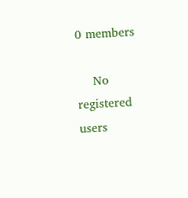0 members

    No registered users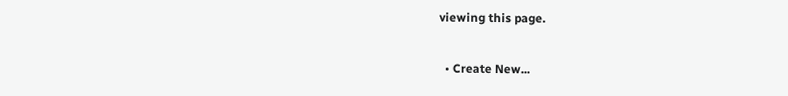viewing this page.

  • Create New...